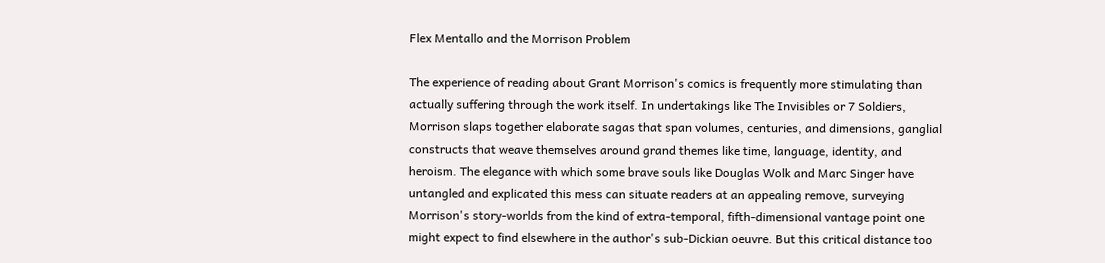Flex Mentallo and the Morrison Problem

The experience of reading about Grant Morrison's comics is frequently more stimulating than actually suffering through the work itself. In undertakings like The Invisibles or 7 Soldiers, Morrison slaps together elaborate sagas that span volumes, centuries, and dimensions, ganglial constructs that weave themselves around grand themes like time, language, identity, and heroism. The elegance with which some brave souls like Douglas Wolk and Marc Singer have untangled and explicated this mess can situate readers at an appealing remove, surveying Morrison's story-worlds from the kind of extra-temporal, fifth-dimensional vantage point one might expect to find elsewhere in the author's sub-Dickian oeuvre. But this critical distance too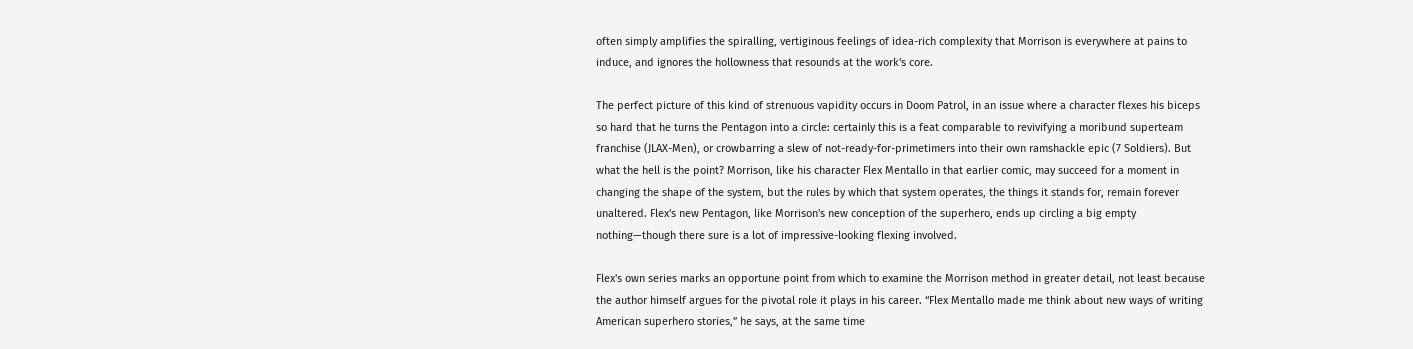often simply amplifies the spiralling, vertiginous feelings of idea-rich complexity that Morrison is everywhere at pains to induce, and ignores the hollowness that resounds at the work's core.

The perfect picture of this kind of strenuous vapidity occurs in Doom Patrol, in an issue where a character flexes his biceps so hard that he turns the Pentagon into a circle: certainly this is a feat comparable to revivifying a moribund superteam franchise (JLAX-Men), or crowbarring a slew of not-ready-for-primetimers into their own ramshackle epic (7 Soldiers). But what the hell is the point? Morrison, like his character Flex Mentallo in that earlier comic, may succeed for a moment in changing the shape of the system, but the rules by which that system operates, the things it stands for, remain forever unaltered. Flex's new Pentagon, like Morrison's new conception of the superhero, ends up circling a big empty nothing—though there sure is a lot of impressive-looking flexing involved.

Flex's own series marks an opportune point from which to examine the Morrison method in greater detail, not least because the author himself argues for the pivotal role it plays in his career. “Flex Mentallo made me think about new ways of writing American superhero stories,” he says, at the same time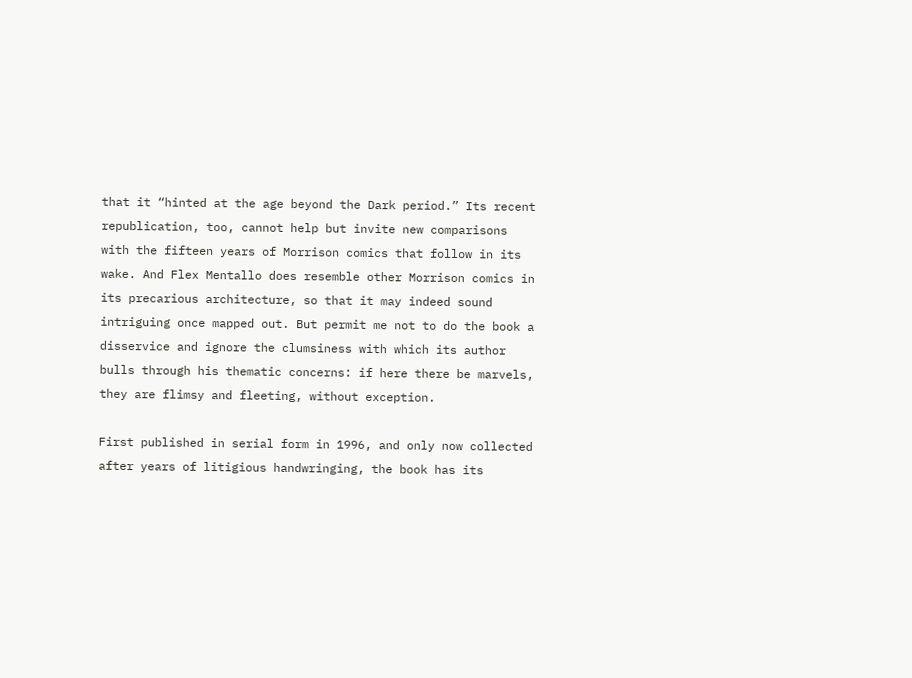that it “hinted at the age beyond the Dark period.” Its recent republication, too, cannot help but invite new comparisons with the fifteen years of Morrison comics that follow in its wake. And Flex Mentallo does resemble other Morrison comics in its precarious architecture, so that it may indeed sound intriguing once mapped out. But permit me not to do the book a disservice and ignore the clumsiness with which its author bulls through his thematic concerns: if here there be marvels, they are flimsy and fleeting, without exception.

First published in serial form in 1996, and only now collected after years of litigious handwringing, the book has its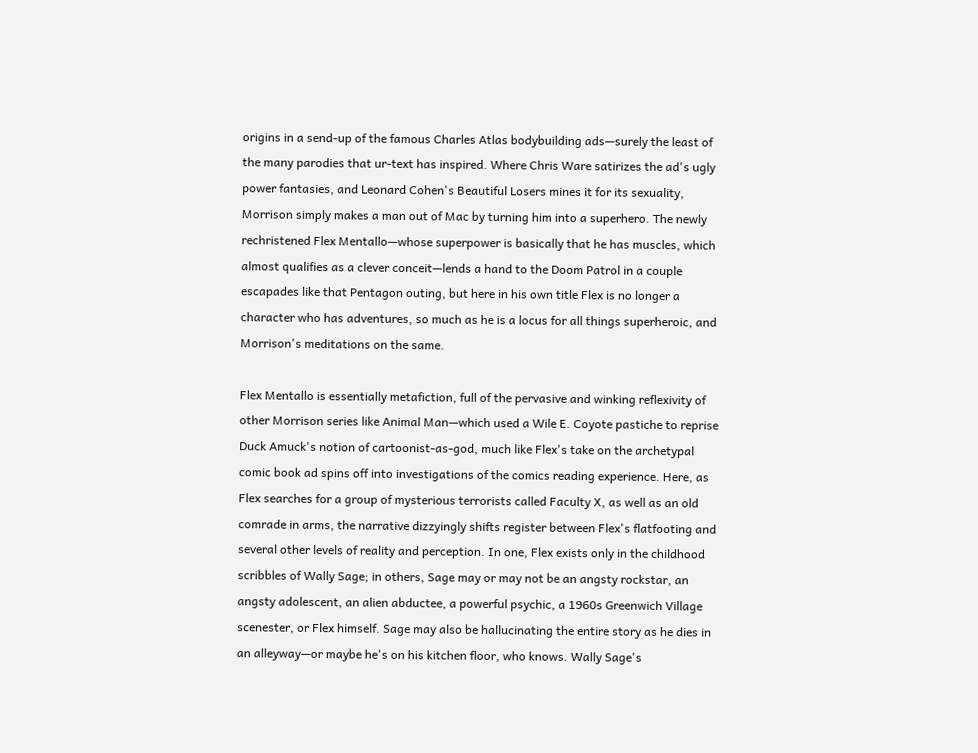origins in a send-up of the famous Charles Atlas bodybuilding ads—surely the least of the many parodies that ur-text has inspired. Where Chris Ware satirizes the ad's ugly power fantasies, and Leonard Cohen's Beautiful Losers mines it for its sexuality, Morrison simply makes a man out of Mac by turning him into a superhero. The newly rechristened Flex Mentallo—whose superpower is basically that he has muscles, which almost qualifies as a clever conceit—lends a hand to the Doom Patrol in a couple escapades like that Pentagon outing, but here in his own title Flex is no longer a character who has adventures, so much as he is a locus for all things superheroic, and Morrison's meditations on the same.

Flex Mentallo is essentially metafiction, full of the pervasive and winking reflexivity of other Morrison series like Animal Man—which used a Wile E. Coyote pastiche to reprise Duck Amuck's notion of cartoonist-as-god, much like Flex's take on the archetypal comic book ad spins off into investigations of the comics reading experience. Here, as Flex searches for a group of mysterious terrorists called Faculty X, as well as an old comrade in arms, the narrative dizzyingly shifts register between Flex's flatfooting and several other levels of reality and perception. In one, Flex exists only in the childhood scribbles of Wally Sage; in others, Sage may or may not be an angsty rockstar, an angsty adolescent, an alien abductee, a powerful psychic, a 1960s Greenwich Village scenester, or Flex himself. Sage may also be hallucinating the entire story as he dies in an alleyway—or maybe he's on his kitchen floor, who knows. Wally Sage's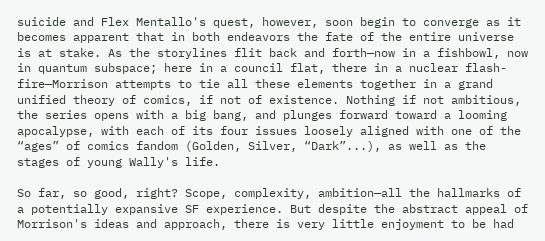suicide and Flex Mentallo's quest, however, soon begin to converge as it becomes apparent that in both endeavors the fate of the entire universe is at stake. As the storylines flit back and forth—now in a fishbowl, now in quantum subspace; here in a council flat, there in a nuclear flash-fire—Morrison attempts to tie all these elements together in a grand unified theory of comics, if not of existence. Nothing if not ambitious, the series opens with a big bang, and plunges forward toward a looming apocalypse, with each of its four issues loosely aligned with one of the “ages” of comics fandom (Golden, Silver, “Dark”...), as well as the stages of young Wally's life.

So far, so good, right? Scope, complexity, ambition—all the hallmarks of a potentially expansive SF experience. But despite the abstract appeal of Morrison's ideas and approach, there is very little enjoyment to be had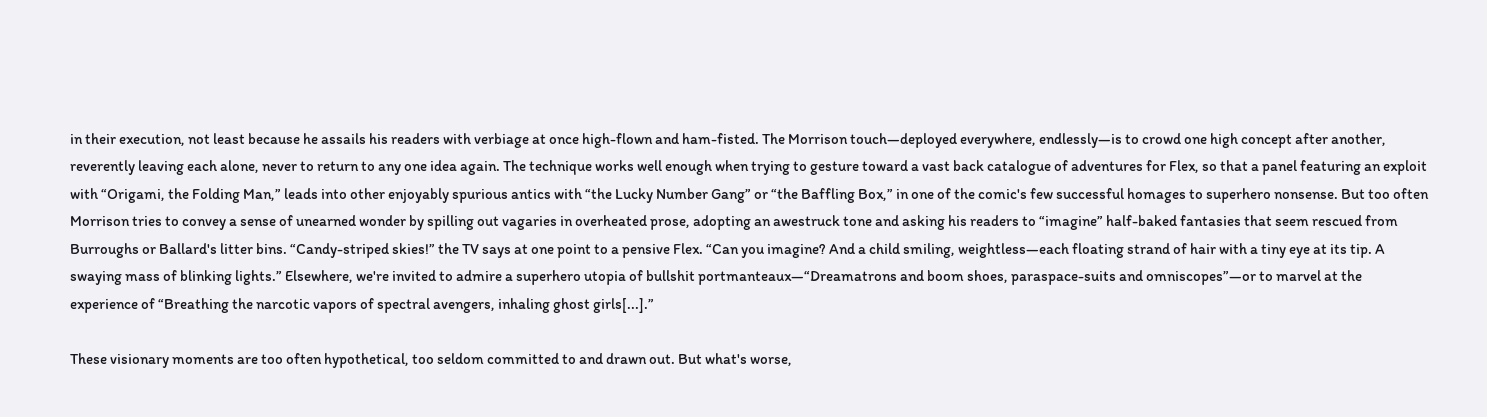in their execution, not least because he assails his readers with verbiage at once high-flown and ham-fisted. The Morrison touch—deployed everywhere, endlessly—is to crowd one high concept after another, reverently leaving each alone, never to return to any one idea again. The technique works well enough when trying to gesture toward a vast back catalogue of adventures for Flex, so that a panel featuring an exploit with “Origami, the Folding Man,” leads into other enjoyably spurious antics with “the Lucky Number Gang” or “the Baffling Box,” in one of the comic's few successful homages to superhero nonsense. But too often Morrison tries to convey a sense of unearned wonder by spilling out vagaries in overheated prose, adopting an awestruck tone and asking his readers to “imagine” half-baked fantasies that seem rescued from Burroughs or Ballard's litter bins. “Candy-striped skies!” the TV says at one point to a pensive Flex. “Can you imagine? And a child smiling, weightless—each floating strand of hair with a tiny eye at its tip. A swaying mass of blinking lights.” Elsewhere, we're invited to admire a superhero utopia of bullshit portmanteaux—“Dreamatrons and boom shoes, paraspace-suits and omniscopes”—or to marvel at the experience of “Breathing the narcotic vapors of spectral avengers, inhaling ghost girls[...].”

These visionary moments are too often hypothetical, too seldom committed to and drawn out. But what's worse,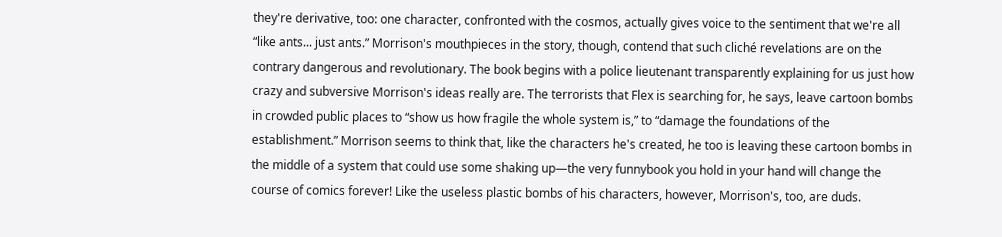they're derivative, too: one character, confronted with the cosmos, actually gives voice to the sentiment that we're all “like ants... just ants.” Morrison's mouthpieces in the story, though, contend that such cliché revelations are on the contrary dangerous and revolutionary. The book begins with a police lieutenant transparently explaining for us just how crazy and subversive Morrison's ideas really are. The terrorists that Flex is searching for, he says, leave cartoon bombs in crowded public places to “show us how fragile the whole system is,” to “damage the foundations of the establishment.” Morrison seems to think that, like the characters he's created, he too is leaving these cartoon bombs in the middle of a system that could use some shaking up—the very funnybook you hold in your hand will change the course of comics forever! Like the useless plastic bombs of his characters, however, Morrison's, too, are duds.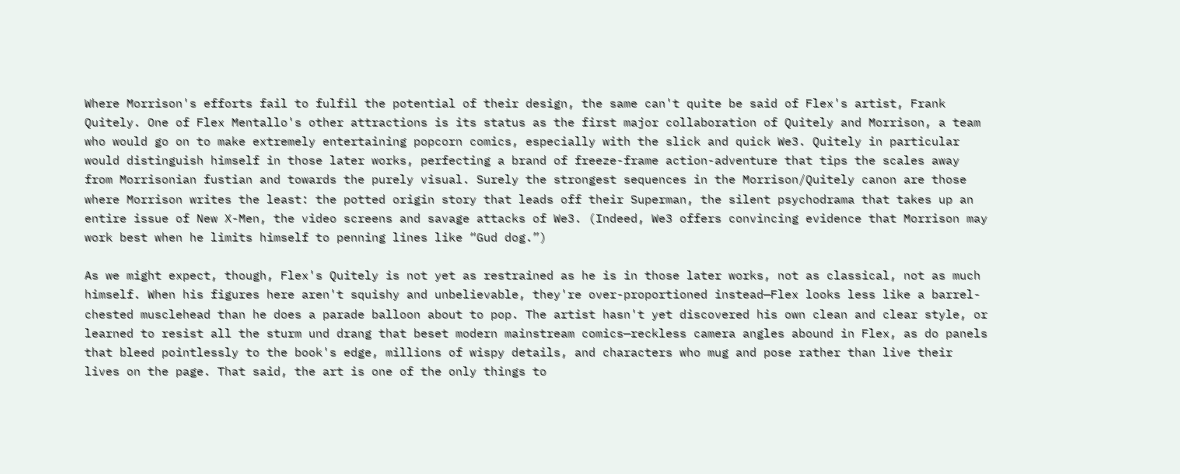Where Morrison's efforts fail to fulfil the potential of their design, the same can't quite be said of Flex's artist, Frank Quitely. One of Flex Mentallo's other attractions is its status as the first major collaboration of Quitely and Morrison, a team who would go on to make extremely entertaining popcorn comics, especially with the slick and quick We3. Quitely in particular would distinguish himself in those later works, perfecting a brand of freeze-frame action-adventure that tips the scales away from Morrisonian fustian and towards the purely visual. Surely the strongest sequences in the Morrison/Quitely canon are those where Morrison writes the least: the potted origin story that leads off their Superman, the silent psychodrama that takes up an entire issue of New X-Men, the video screens and savage attacks of We3. (Indeed, We3 offers convincing evidence that Morrison may work best when he limits himself to penning lines like “Gud dog.”)

As we might expect, though, Flex's Quitely is not yet as restrained as he is in those later works, not as classical, not as much himself. When his figures here aren't squishy and unbelievable, they're over-proportioned instead—Flex looks less like a barrel-chested musclehead than he does a parade balloon about to pop. The artist hasn't yet discovered his own clean and clear style, or learned to resist all the sturm und drang that beset modern mainstream comics—reckless camera angles abound in Flex, as do panels that bleed pointlessly to the book's edge, millions of wispy details, and characters who mug and pose rather than live their lives on the page. That said, the art is one of the only things to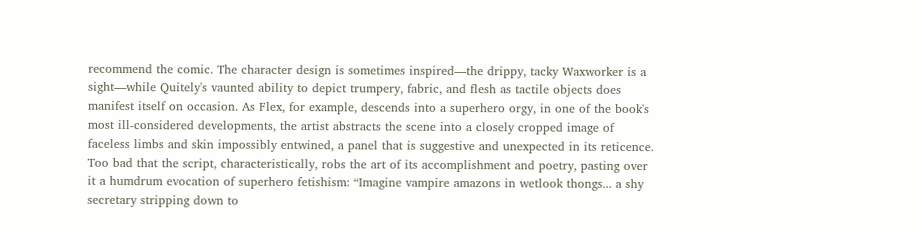recommend the comic. The character design is sometimes inspired—the drippy, tacky Waxworker is a sight—while Quitely's vaunted ability to depict trumpery, fabric, and flesh as tactile objects does manifest itself on occasion. As Flex, for example, descends into a superhero orgy, in one of the book's most ill-considered developments, the artist abstracts the scene into a closely cropped image of faceless limbs and skin impossibly entwined, a panel that is suggestive and unexpected in its reticence. Too bad that the script, characteristically, robs the art of its accomplishment and poetry, pasting over it a humdrum evocation of superhero fetishism: “Imagine vampire amazons in wetlook thongs... a shy secretary stripping down to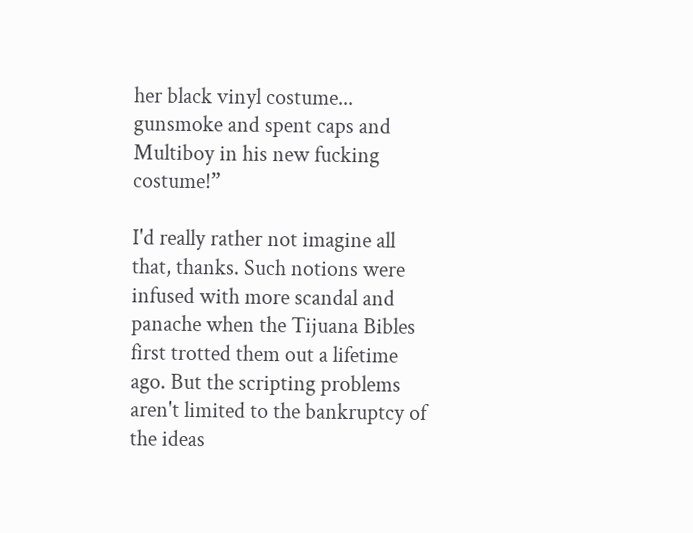her black vinyl costume... gunsmoke and spent caps and Multiboy in his new fucking costume!”

I'd really rather not imagine all that, thanks. Such notions were infused with more scandal and panache when the Tijuana Bibles first trotted them out a lifetime ago. But the scripting problems aren't limited to the bankruptcy of the ideas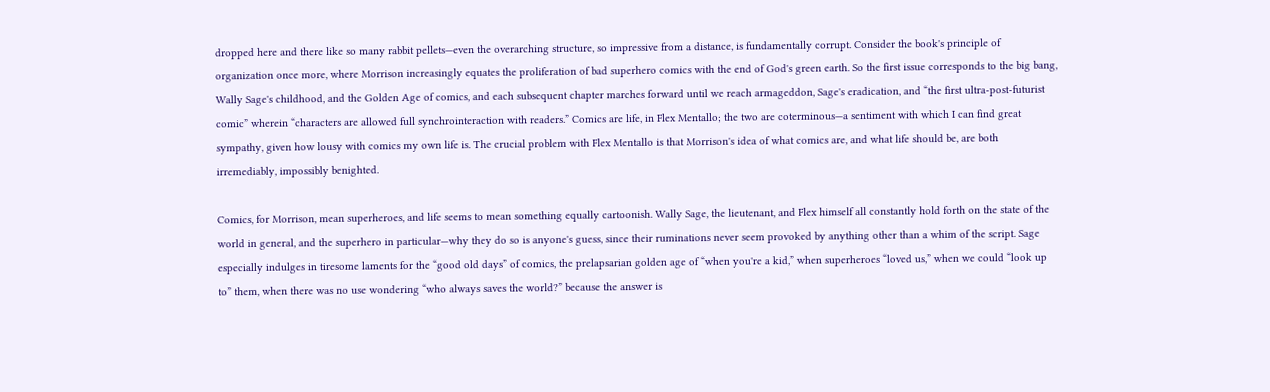dropped here and there like so many rabbit pellets—even the overarching structure, so impressive from a distance, is fundamentally corrupt. Consider the book's principle of organization once more, where Morrison increasingly equates the proliferation of bad superhero comics with the end of God's green earth. So the first issue corresponds to the big bang, Wally Sage's childhood, and the Golden Age of comics, and each subsequent chapter marches forward until we reach armageddon, Sage's eradication, and “the first ultra-post-futurist comic” wherein “characters are allowed full synchrointeraction with readers.” Comics are life, in Flex Mentallo; the two are coterminous—a sentiment with which I can find great sympathy, given how lousy with comics my own life is. The crucial problem with Flex Mentallo is that Morrison's idea of what comics are, and what life should be, are both irremediably, impossibly benighted.

Comics, for Morrison, mean superheroes, and life seems to mean something equally cartoonish. Wally Sage, the lieutenant, and Flex himself all constantly hold forth on the state of the world in general, and the superhero in particular—why they do so is anyone's guess, since their ruminations never seem provoked by anything other than a whim of the script. Sage especially indulges in tiresome laments for the “good old days” of comics, the prelapsarian golden age of “when you're a kid,” when superheroes “loved us,” when we could “look up to” them, when there was no use wondering “who always saves the world?” because the answer is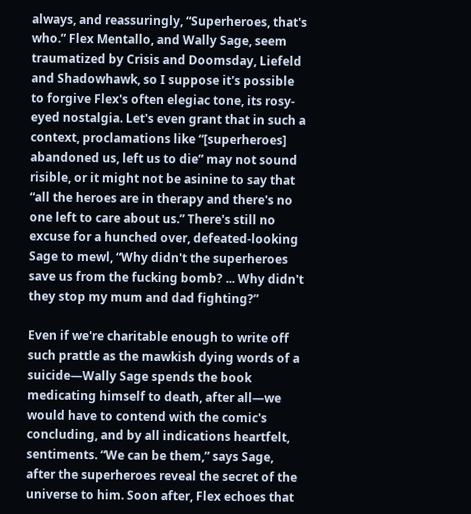always, and reassuringly, “Superheroes, that's who.” Flex Mentallo, and Wally Sage, seem traumatized by Crisis and Doomsday, Liefeld and Shadowhawk, so I suppose it's possible to forgive Flex's often elegiac tone, its rosy-eyed nostalgia. Let's even grant that in such a context, proclamations like “[superheroes] abandoned us, left us to die” may not sound risible, or it might not be asinine to say that “all the heroes are in therapy and there's no one left to care about us.” There's still no excuse for a hunched over, defeated-looking Sage to mewl, “Why didn't the superheroes save us from the fucking bomb? ... Why didn't they stop my mum and dad fighting?”

Even if we're charitable enough to write off such prattle as the mawkish dying words of a suicide—Wally Sage spends the book medicating himself to death, after all—we would have to contend with the comic's concluding, and by all indications heartfelt, sentiments. “We can be them,” says Sage, after the superheroes reveal the secret of the universe to him. Soon after, Flex echoes that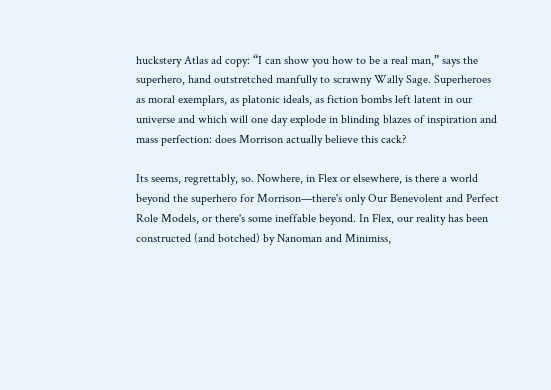huckstery Atlas ad copy: “I can show you how to be a real man,” says the superhero, hand outstretched manfully to scrawny Wally Sage. Superheroes as moral exemplars, as platonic ideals, as fiction bombs left latent in our universe and which will one day explode in blinding blazes of inspiration and mass perfection: does Morrison actually believe this cack?

Its seems, regrettably, so. Nowhere, in Flex or elsewhere, is there a world beyond the superhero for Morrison—there's only Our Benevolent and Perfect Role Models, or there's some ineffable beyond. In Flex, our reality has been constructed (and botched) by Nanoman and Minimiss,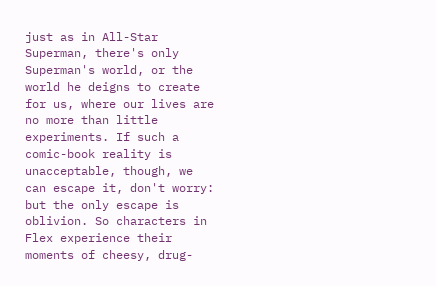just as in All-Star Superman, there's only Superman's world, or the world he deigns to create for us, where our lives are no more than little experiments. If such a comic-book reality is unacceptable, though, we can escape it, don't worry: but the only escape is oblivion. So characters in Flex experience their moments of cheesy, drug-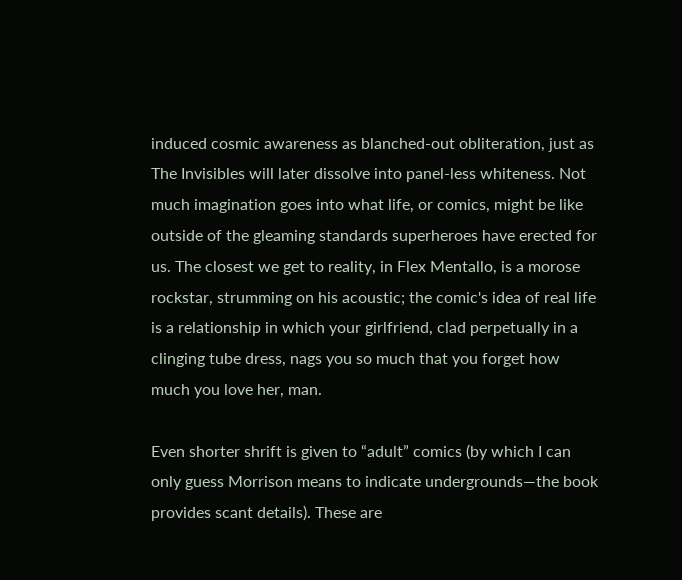induced cosmic awareness as blanched-out obliteration, just as The Invisibles will later dissolve into panel-less whiteness. Not much imagination goes into what life, or comics, might be like outside of the gleaming standards superheroes have erected for us. The closest we get to reality, in Flex Mentallo, is a morose rockstar, strumming on his acoustic; the comic's idea of real life is a relationship in which your girlfriend, clad perpetually in a clinging tube dress, nags you so much that you forget how much you love her, man.

Even shorter shrift is given to “adult” comics (by which I can only guess Morrison means to indicate undergrounds—the book provides scant details). These are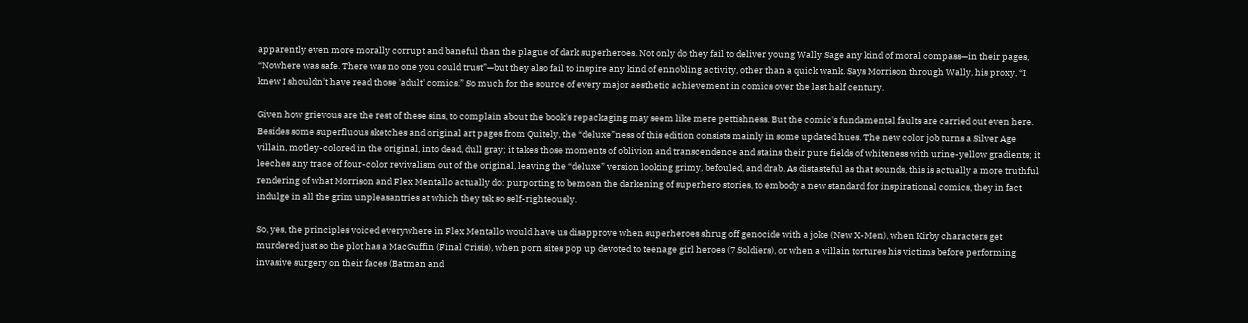apparently even more morally corrupt and baneful than the plague of dark superheroes. Not only do they fail to deliver young Wally Sage any kind of moral compass—in their pages, “Nowhere was safe. There was no one you could trust”—but they also fail to inspire any kind of ennobling activity, other than a quick wank. Says Morrison through Wally, his proxy, “I knew I shouldn't have read those 'adult' comics.” So much for the source of every major aesthetic achievement in comics over the last half century.

Given how grievous are the rest of these sins, to complain about the book's repackaging may seem like mere pettishness. But the comic's fundamental faults are carried out even here. Besides some superfluous sketches and original art pages from Quitely, the “deluxe”ness of this edition consists mainly in some updated hues. The new color job turns a Silver Age villain, motley-colored in the original, into dead, dull gray; it takes those moments of oblivion and transcendence and stains their pure fields of whiteness with urine-yellow gradients; it leeches any trace of four-color revivalism out of the original, leaving the “deluxe” version looking grimy, befouled, and drab. As distasteful as that sounds, this is actually a more truthful rendering of what Morrison and Flex Mentallo actually do: purporting to bemoan the darkening of superhero stories, to embody a new standard for inspirational comics, they in fact indulge in all the grim unpleasantries at which they tsk so self-righteously.

So, yes, the principles voiced everywhere in Flex Mentallo would have us disapprove when superheroes shrug off genocide with a joke (New X-Men), when Kirby characters get murdered just so the plot has a MacGuffin (Final Crisis), when porn sites pop up devoted to teenage girl heroes (7 Soldiers), or when a villain tortures his victims before performing invasive surgery on their faces (Batman and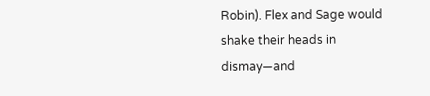Robin). Flex and Sage would shake their heads in dismay—and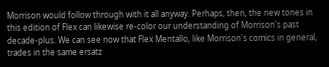Morrison would follow through with it all anyway. Perhaps, then, the new tones in this edition of Flex can likewise re-color our understanding of Morrison's past decade-plus. We can see now that Flex Mentallo, like Morrison's comics in general, trades in the same ersatz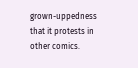grown-uppedness that it protests in other comics.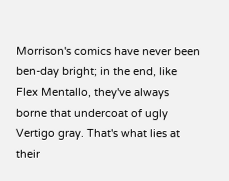Morrison's comics have never been ben-day bright; in the end, like Flex Mentallo, they've always borne that undercoat of ugly Vertigo gray. That's what lies at their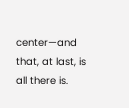center—and that, at last, is all there is.